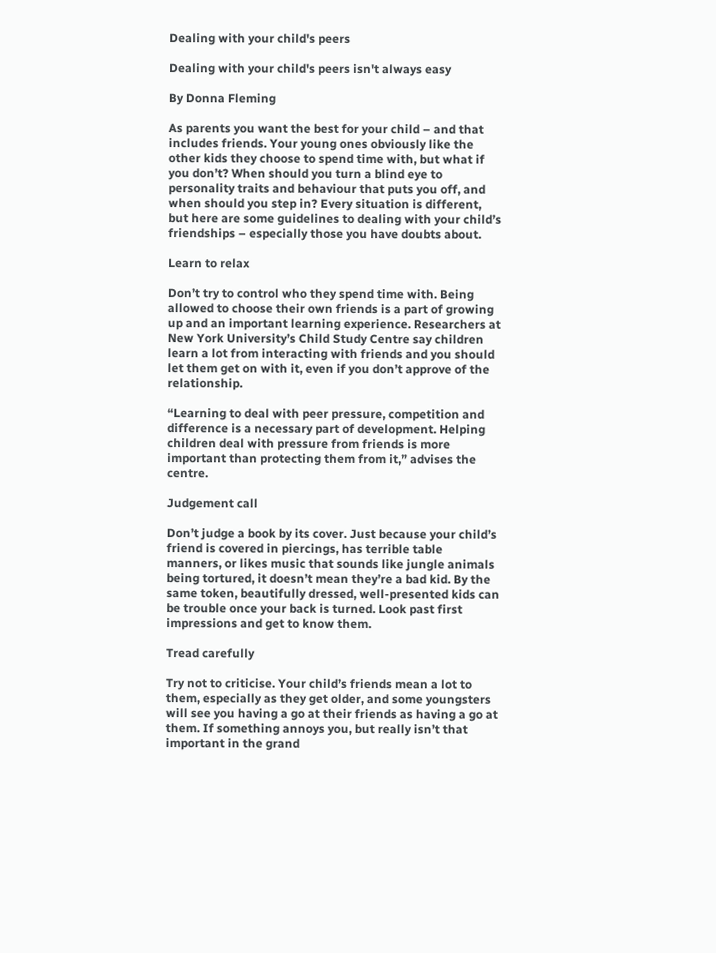Dealing with your child's peers

Dealing with your child's peers isn't always easy

By Donna Fleming

As parents you want the best for your child – and that includes friends. Your young ones obviously like the other kids they choose to spend time with, but what if you don’t? When should you turn a blind eye to personality traits and behaviour that puts you off, and when should you step in? Every situation is different, but here are some guidelines to dealing with your child’s friendships – especially those you have doubts about.

Learn to relax

Don’t try to control who they spend time with. Being allowed to choose their own friends is a part of growing up and an important learning experience. Researchers at New York University’s Child Study Centre say children learn a lot from interacting with friends and you should let them get on with it, even if you don’t approve of the relationship.

“Learning to deal with peer pressure, competition and difference is a necessary part of development. Helping children deal with pressure from friends is more important than protecting them from it,” advises the centre.

Judgement call

Don’t judge a book by its cover. Just because your child’s friend is covered in piercings, has terrible table manners, or likes music that sounds like jungle animals being tortured, it doesn’t mean they’re a bad kid. By the same token, beautifully dressed, well-presented kids can be trouble once your back is turned. Look past first impressions and get to know them.

Tread carefully

Try not to criticise. Your child’s friends mean a lot to them, especially as they get older, and some youngsters will see you having a go at their friends as having a go at them. If something annoys you, but really isn’t that important in the grand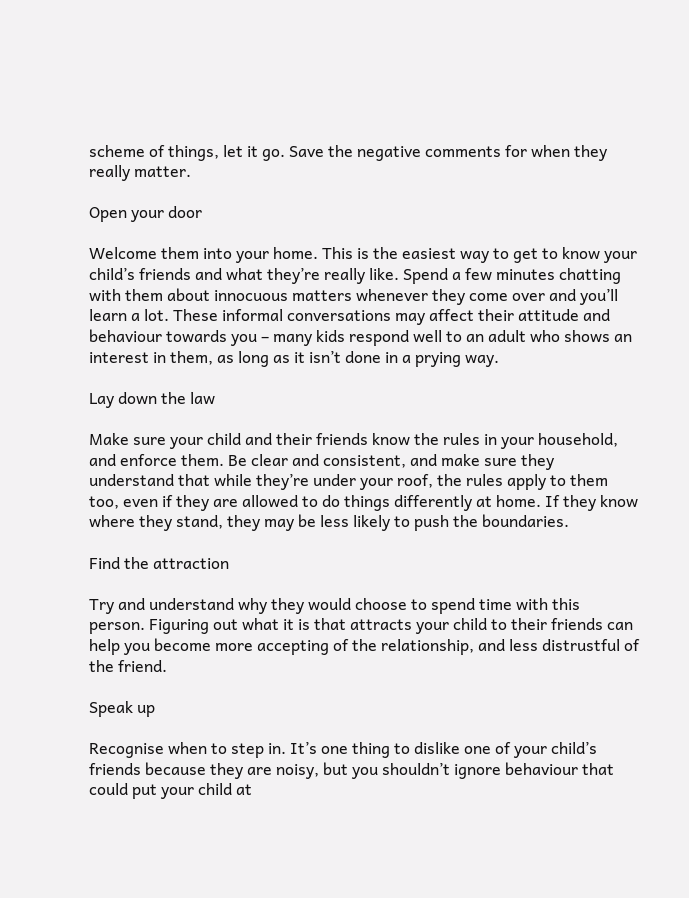scheme of things, let it go. Save the negative comments for when they really matter.

Open your door

Welcome them into your home. This is the easiest way to get to know your child’s friends and what they’re really like. Spend a few minutes chatting with them about innocuous matters whenever they come over and you’ll learn a lot. These informal conversations may affect their attitude and behaviour towards you – many kids respond well to an adult who shows an interest in them, as long as it isn’t done in a prying way.

Lay down the law

Make sure your child and their friends know the rules in your household, and enforce them. Be clear and consistent, and make sure they understand that while they’re under your roof, the rules apply to them too, even if they are allowed to do things differently at home. If they know where they stand, they may be less likely to push the boundaries.

Find the attraction

Try and understand why they would choose to spend time with this person. Figuring out what it is that attracts your child to their friends can help you become more accepting of the relationship, and less distrustful of the friend.

Speak up

Recognise when to step in. It’s one thing to dislike one of your child’s friends because they are noisy, but you shouldn’t ignore behaviour that could put your child at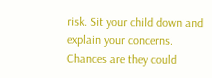risk. Sit your child down and explain your concerns. Chances are they could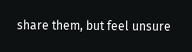share them, but feel unsure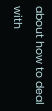about how to deal with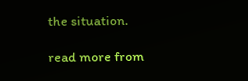the situation.

read more from